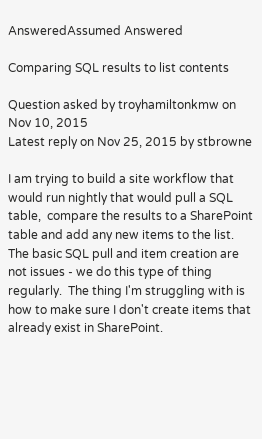AnsweredAssumed Answered

Comparing SQL results to list contents

Question asked by troyhamiltonkmw on Nov 10, 2015
Latest reply on Nov 25, 2015 by stbrowne

I am trying to build a site workflow that would run nightly that would pull a SQL table,  compare the results to a SharePoint table and add any new items to the list.  The basic SQL pull and item creation are not issues - we do this type of thing regularly.  The thing I'm struggling with is how to make sure I don't create items that already exist in SharePoint.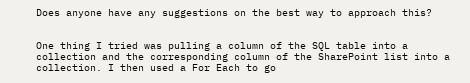Does anyone have any suggestions on the best way to approach this?


One thing I tried was pulling a column of the SQL table into a collection and the corresponding column of the SharePoint list into a collection. I then used a For Each to go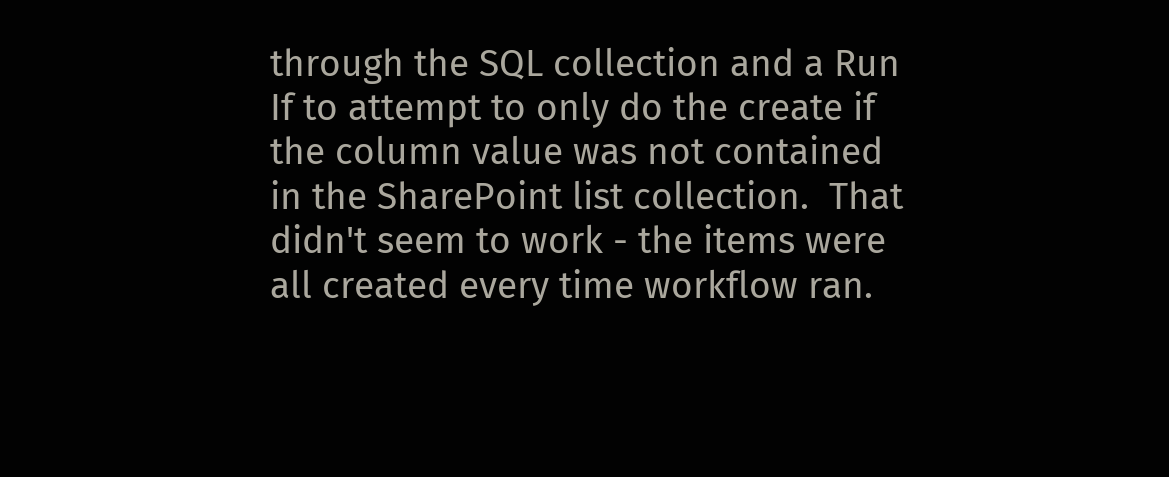through the SQL collection and a Run If to attempt to only do the create if the column value was not contained in the SharePoint list collection.  That didn't seem to work - the items were all created every time workflow ran.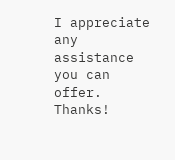I appreciate any assistance you can offer.  Thanks!